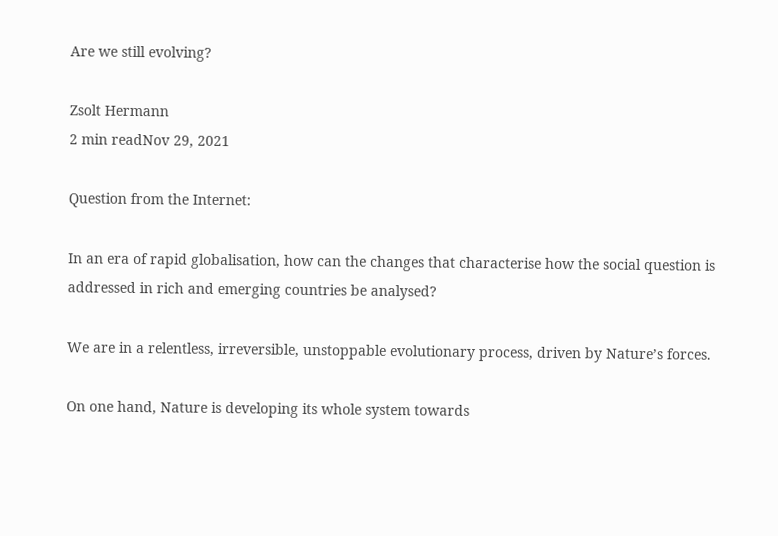Are we still evolving?

Zsolt Hermann
2 min readNov 29, 2021

Question from the Internet:

In an era of rapid globalisation, how can the changes that characterise how the social question is addressed in rich and emerging countries be analysed?

We are in a relentless, irreversible, unstoppable evolutionary process, driven by Nature’s forces.

On one hand, Nature is developing its whole system towards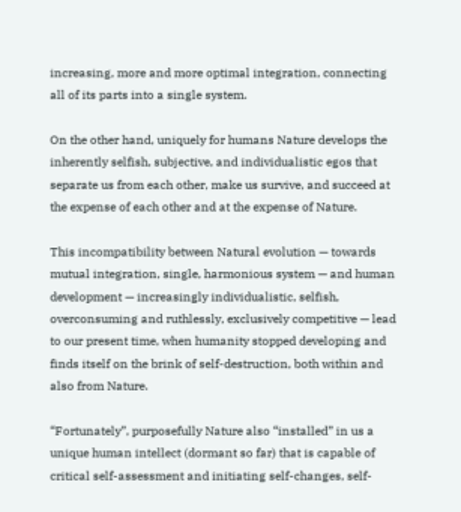increasing, more and more optimal integration, connecting all of its parts into a single system.

On the other hand, uniquely for humans Nature develops the inherently selfish, subjective, and individualistic egos that separate us from each other, make us survive, and succeed at the expense of each other and at the expense of Nature.

This incompatibility between Natural evolution — towards mutual integration, single, harmonious system — and human development — increasingly individualistic, selfish, overconsuming and ruthlessly, exclusively competitive — lead to our present time, when humanity stopped developing and finds itself on the brink of self-destruction, both within and also from Nature.

“Fortunately”, purposefully Nature also “installed” in us a unique human intellect (dormant so far) that is capable of critical self-assessment and initiating self-changes, self-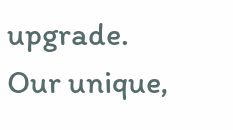upgrade. Our unique,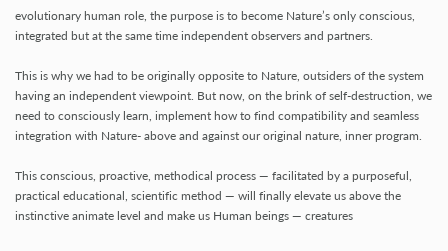evolutionary human role, the purpose is to become Nature’s only conscious, integrated but at the same time independent observers and partners.

This is why we had to be originally opposite to Nature, outsiders of the system having an independent viewpoint. But now, on the brink of self-destruction, we need to consciously learn, implement how to find compatibility and seamless integration with Nature- above and against our original nature, inner program.

This conscious, proactive, methodical process — facilitated by a purposeful, practical educational, scientific method — will finally elevate us above the instinctive animate level and make us Human beings — creatures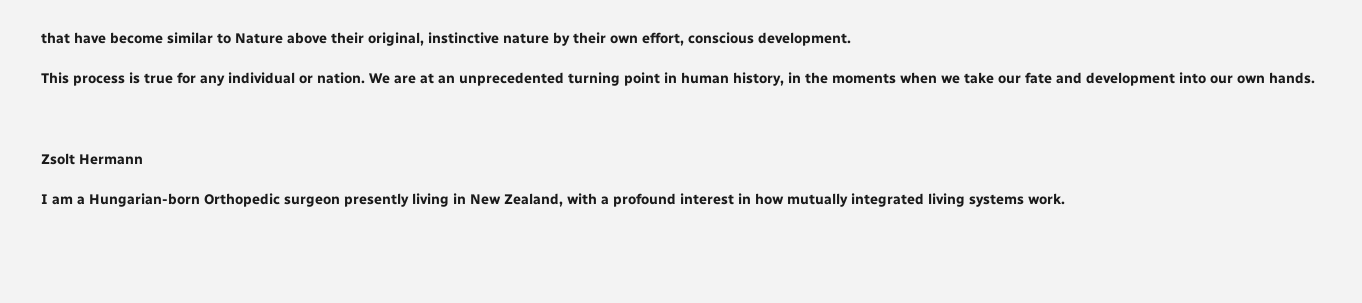that have become similar to Nature above their original, instinctive nature by their own effort, conscious development.

This process is true for any individual or nation. We are at an unprecedented turning point in human history, in the moments when we take our fate and development into our own hands.



Zsolt Hermann

I am a Hungarian-born Orthopedic surgeon presently living in New Zealand, with a profound interest in how mutually integrated living systems work.